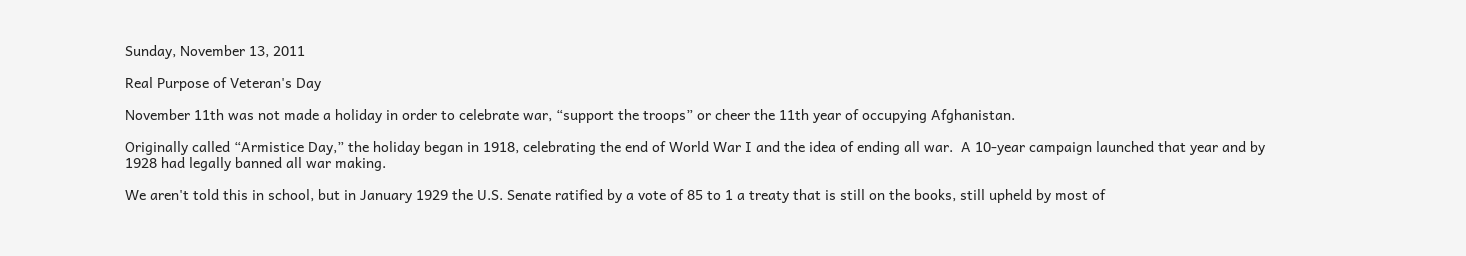Sunday, November 13, 2011

Real Purpose of Veteran's Day

November 11th was not made a holiday in order to celebrate war, “support the troops” or cheer the 11th year of occupying Afghanistan.

Originally called “Armistice Day,” the holiday began in 1918, celebrating the end of World War I and the idea of ending all war.  A 10-year campaign launched that year and by 1928 had legally banned all war making.

We aren't told this in school, but in January 1929 the U.S. Senate ratified by a vote of 85 to 1 a treaty that is still on the books, still upheld by most of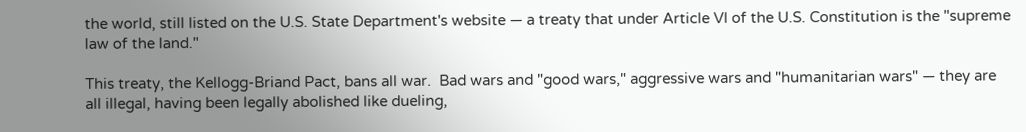the world, still listed on the U.S. State Department's website — a treaty that under Article VI of the U.S. Constitution is the "supreme law of the land."

This treaty, the Kellogg-Briand Pact, bans all war.  Bad wars and "good wars," aggressive wars and "humanitarian wars" — they are all illegal, having been legally abolished like dueling,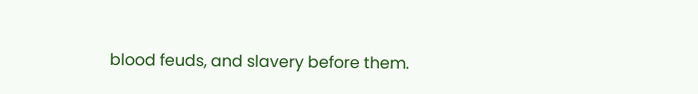blood feuds, and slavery before them.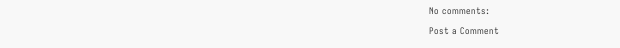No comments:

Post a Comment